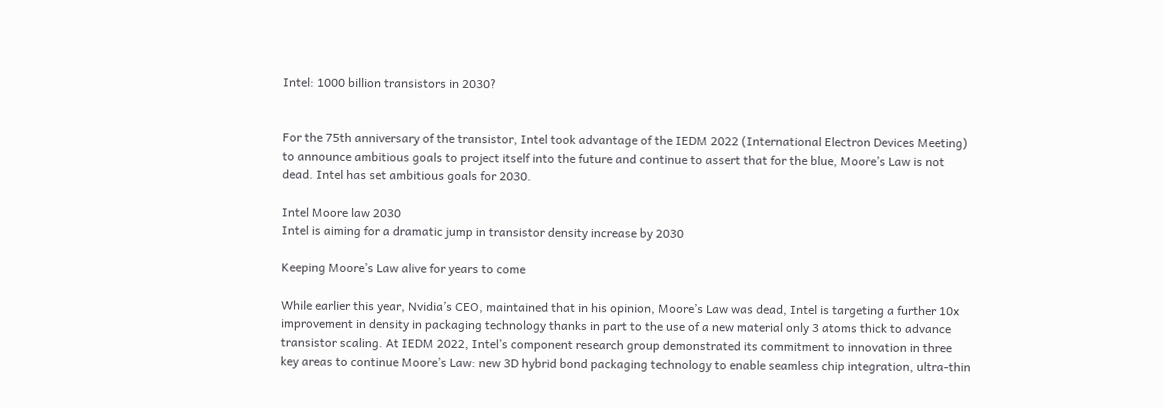Intel: 1000 billion transistors in 2030?


For the 75th anniversary of the transistor, Intel took advantage of the IEDM 2022 (International Electron Devices Meeting) to announce ambitious goals to project itself into the future and continue to assert that for the blue, Moore’s Law is not dead. Intel has set ambitious goals for 2030.

Intel Moore law 2030
Intel is aiming for a dramatic jump in transistor density increase by 2030

Keeping Moore’s Law alive for years to come

While earlier this year, Nvidia’s CEO, maintained that in his opinion, Moore’s Law was dead, Intel is targeting a further 10x improvement in density in packaging technology thanks in part to the use of a new material only 3 atoms thick to advance transistor scaling. At IEDM 2022, Intel’s component research group demonstrated its commitment to innovation in three key areas to continue Moore’s Law: new 3D hybrid bond packaging technology to enable seamless chip integration, ultra-thin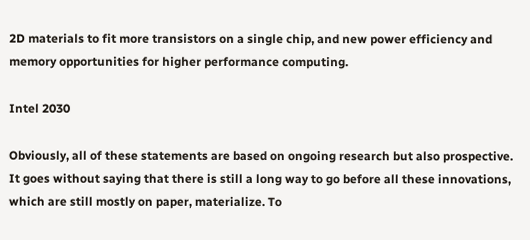2D materials to fit more transistors on a single chip, and new power efficiency and memory opportunities for higher performance computing.

Intel 2030

Obviously, all of these statements are based on ongoing research but also prospective. It goes without saying that there is still a long way to go before all these innovations, which are still mostly on paper, materialize. To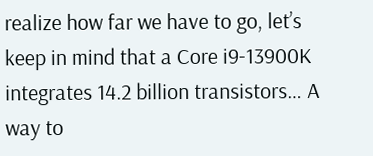realize how far we have to go, let’s keep in mind that a Core i9-13900K integrates 14.2 billion transistors… A way to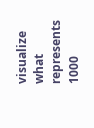visualize what represents 1000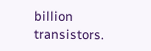billion transistors.